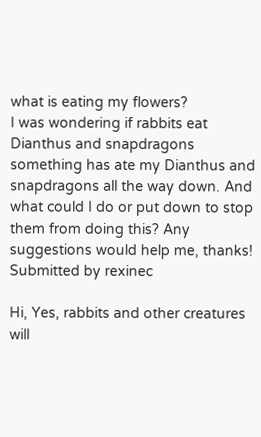what is eating my flowers?
I was wondering if rabbits eat Dianthus and snapdragons something has ate my Dianthus and snapdragons all the way down. And what could I do or put down to stop them from doing this? Any suggestions would help me, thanks!
Submitted by rexinec

Hi, Yes, rabbits and other creatures will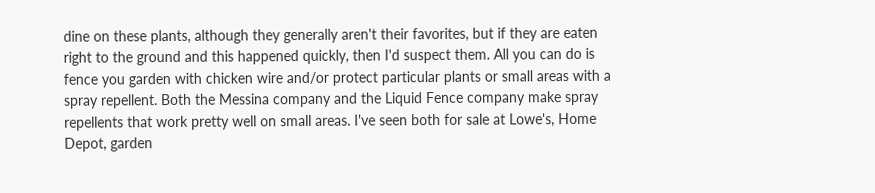dine on these plants, although they generally aren't their favorites, but if they are eaten right to the ground and this happened quickly, then I'd suspect them. All you can do is fence you garden with chicken wire and/or protect particular plants or small areas with a spray repellent. Both the Messina company and the Liquid Fence company make spray repellents that work pretty well on small areas. I've seen both for sale at Lowe's, Home Depot, garden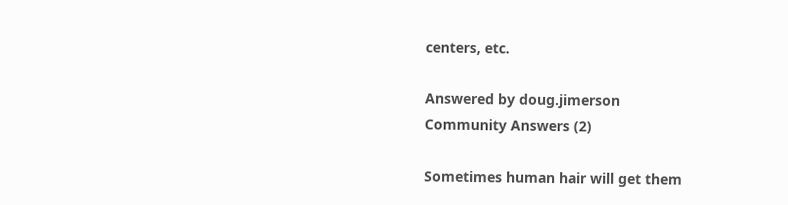centers, etc.

Answered by doug.jimerson
Community Answers (2)

Sometimes human hair will get them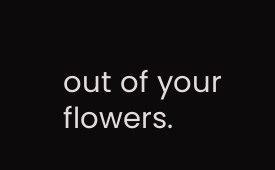out of your flowers.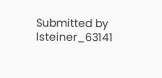Submitted by lsteiner_63141